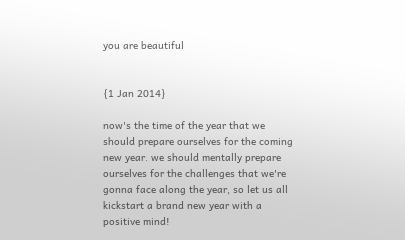you are beautiful


{1 Jan 2014}

now's the time of the year that we should prepare ourselves for the coming new year. we should mentally prepare ourselves for the challenges that we're gonna face along the year, so let us all kickstart a brand new year with a positive mind!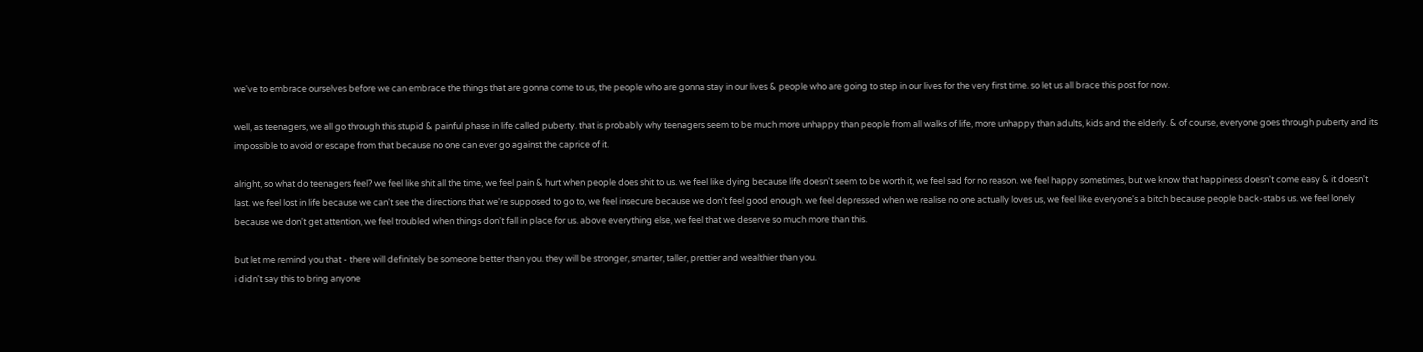we've to embrace ourselves before we can embrace the things that are gonna come to us, the people who are gonna stay in our lives & people who are going to step in our lives for the very first time. so let us all brace this post for now.

well, as teenagers, we all go through this stupid & painful phase in life called puberty. that is probably why teenagers seem to be much more unhappy than people from all walks of life, more unhappy than adults, kids and the elderly. & of course, everyone goes through puberty and its impossible to avoid or escape from that because no one can ever go against the caprice of it.

alright, so what do teenagers feel? we feel like shit all the time, we feel pain & hurt when people does shit to us. we feel like dying because life doesn't seem to be worth it, we feel sad for no reason. we feel happy sometimes, but we know that happiness doesn't come easy & it doesn't last. we feel lost in life because we can't see the directions that we're supposed to go to, we feel insecure because we don't feel good enough. we feel depressed when we realise no one actually loves us, we feel like everyone's a bitch because people back-stabs us. we feel lonely because we don't get attention, we feel troubled when things don't fall in place for us. above everything else, we feel that we deserve so much more than this.

but let me remind you that - there will definitely be someone better than you. they will be stronger, smarter, taller, prettier and wealthier than you.
i didn't say this to bring anyone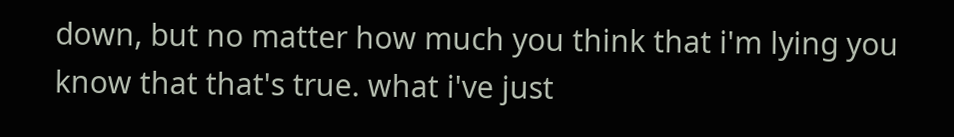down, but no matter how much you think that i'm lying you know that that's true. what i've just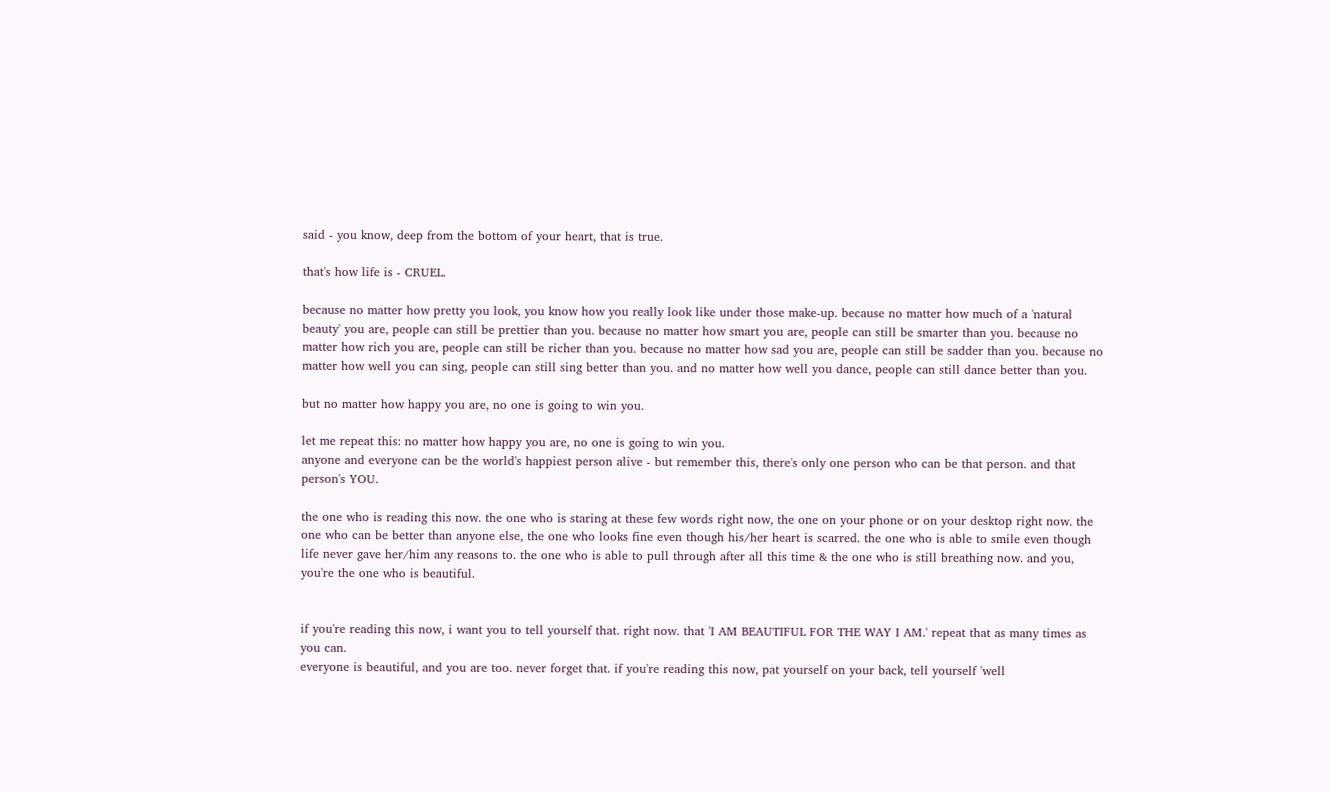said - you know, deep from the bottom of your heart, that is true.

that's how life is - CRUEL.

because no matter how pretty you look, you know how you really look like under those make-up. because no matter how much of a 'natural beauty' you are, people can still be prettier than you. because no matter how smart you are, people can still be smarter than you. because no matter how rich you are, people can still be richer than you. because no matter how sad you are, people can still be sadder than you. because no matter how well you can sing, people can still sing better than you. and no matter how well you dance, people can still dance better than you.

but no matter how happy you are, no one is going to win you.

let me repeat this: no matter how happy you are, no one is going to win you.
anyone and everyone can be the world's happiest person alive - but remember this, there's only one person who can be that person. and that person's YOU.

the one who is reading this now. the one who is staring at these few words right now, the one on your phone or on your desktop right now. the one who can be better than anyone else, the one who looks fine even though his/her heart is scarred. the one who is able to smile even though life never gave her/him any reasons to. the one who is able to pull through after all this time & the one who is still breathing now. and you,  you're the one who is beautiful.


if you're reading this now, i want you to tell yourself that. right now. that 'I AM BEAUTIFUL FOR THE WAY I AM.' repeat that as many times as you can.
everyone is beautiful, and you are too. never forget that. if you're reading this now, pat yourself on your back, tell yourself 'well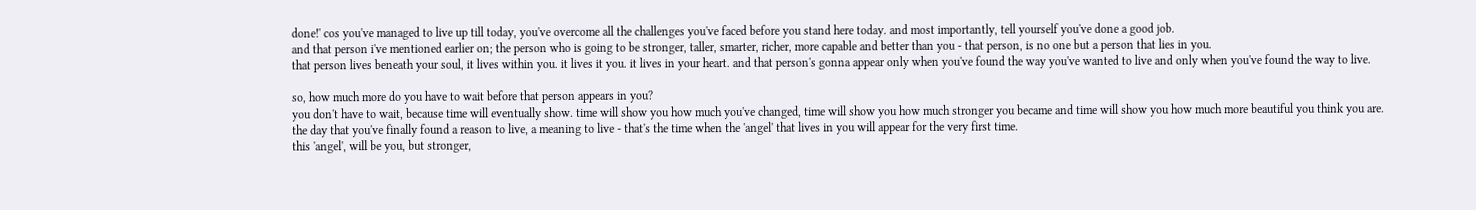done!' cos you've managed to live up till today, you've overcome all the challenges you've faced before you stand here today. and most importantly, tell yourself you've done a good job.
and that person i've mentioned earlier on; the person who is going to be stronger, taller, smarter, richer, more capable and better than you - that person, is no one but a person that lies in you.
that person lives beneath your soul, it lives within you. it lives it you. it lives in your heart. and that person's gonna appear only when you've found the way you've wanted to live and only when you've found the way to live.

so, how much more do you have to wait before that person appears in you?
you don't have to wait, because time will eventually show. time will show you how much you've changed, time will show you how much stronger you became and time will show you how much more beautiful you think you are.
the day that you've finally found a reason to live, a meaning to live - that's the time when the 'angel' that lives in you will appear for the very first time.
this 'angel', will be you, but stronger,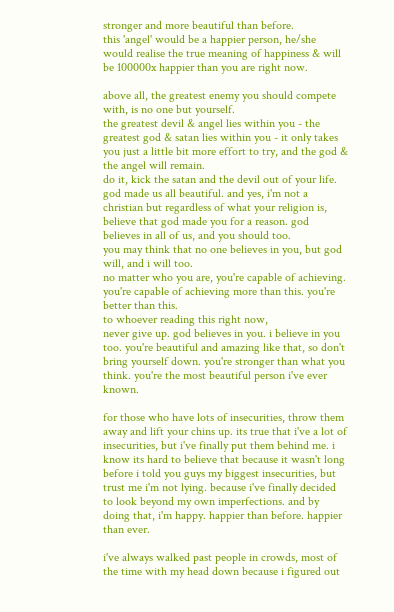stronger and more beautiful than before.
this 'angel' would be a happier person, he/she would realise the true meaning of happiness & will be 100000x happier than you are right now.

above all, the greatest enemy you should compete with, is no one but yourself.
the greatest devil & angel lies within you - the greatest god & satan lies within you - it only takes you just a little bit more effort to try, and the god & the angel will remain.
do it, kick the satan and the devil out of your life.
god made us all beautiful. and yes, i'm not a christian but regardless of what your religion is, believe that god made you for a reason. god believes in all of us, and you should too.
you may think that no one believes in you, but god will, and i will too.
no matter who you are, you're capable of achieving. you're capable of achieving more than this. you're better than this.
to whoever reading this right now,
never give up. god believes in you. i believe in you too. you're beautiful and amazing like that, so don't bring yourself down. you're stronger than what you think. you're the most beautiful person i've ever known.

for those who have lots of insecurities, throw them away and lift your chins up. its true that i've a lot of insecurities, but i've finally put them behind me. i know its hard to believe that because it wasn't long before i told you guys my biggest insecurities, but trust me i'm not lying. because i've finally decided to look beyond my own imperfections. and by doing that, i'm happy. happier than before. happier than ever.

i've always walked past people in crowds, most of the time with my head down because i figured out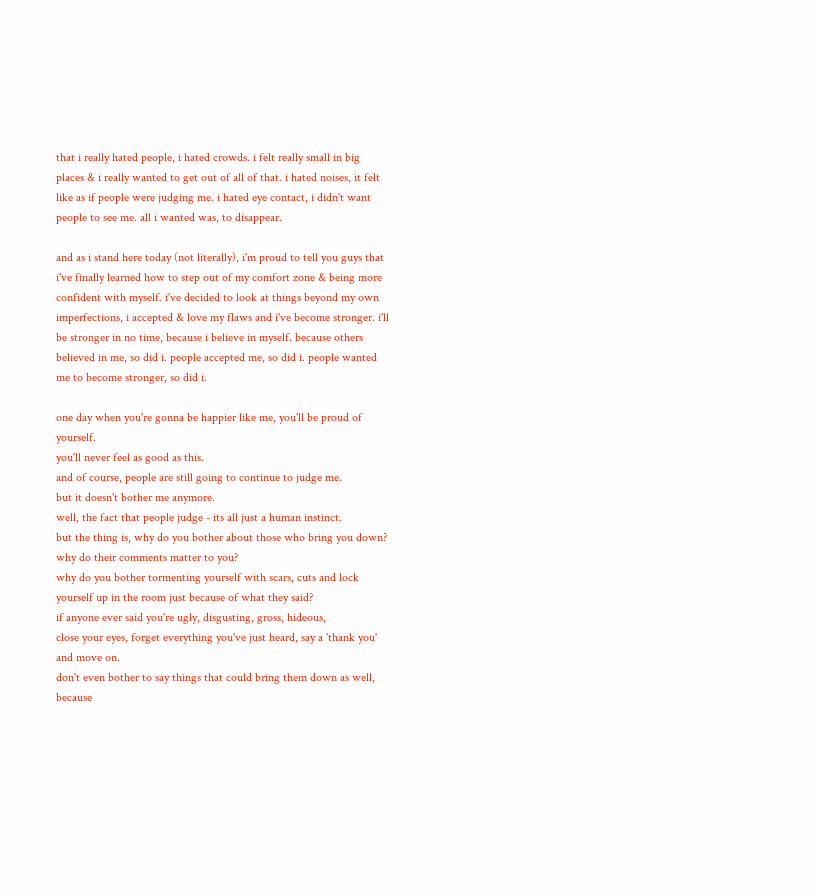that i really hated people, i hated crowds. i felt really small in big places & i really wanted to get out of all of that. i hated noises, it felt like as if people were judging me. i hated eye contact, i didn't want people to see me. all i wanted was, to disappear.

and as i stand here today (not literally), i'm proud to tell you guys that i've finally learned how to step out of my comfort zone & being more confident with myself. i've decided to look at things beyond my own imperfections, i accepted & love my flaws and i've become stronger. i'll be stronger in no time, because i believe in myself. because others believed in me, so did i. people accepted me, so did i. people wanted me to become stronger, so did i.

one day when you're gonna be happier like me, you'll be proud of yourself.
you'll never feel as good as this.
and of course, people are still going to continue to judge me.
but it doesn't bother me anymore.
well, the fact that people judge - its all just a human instinct.
but the thing is, why do you bother about those who bring you down?
why do their comments matter to you?
why do you bother tormenting yourself with scars, cuts and lock yourself up in the room just because of what they said?
if anyone ever said you're ugly, disgusting, gross, hideous,
close your eyes, forget everything you've just heard, say a 'thank you' and move on.
don't even bother to say things that could bring them down as well, because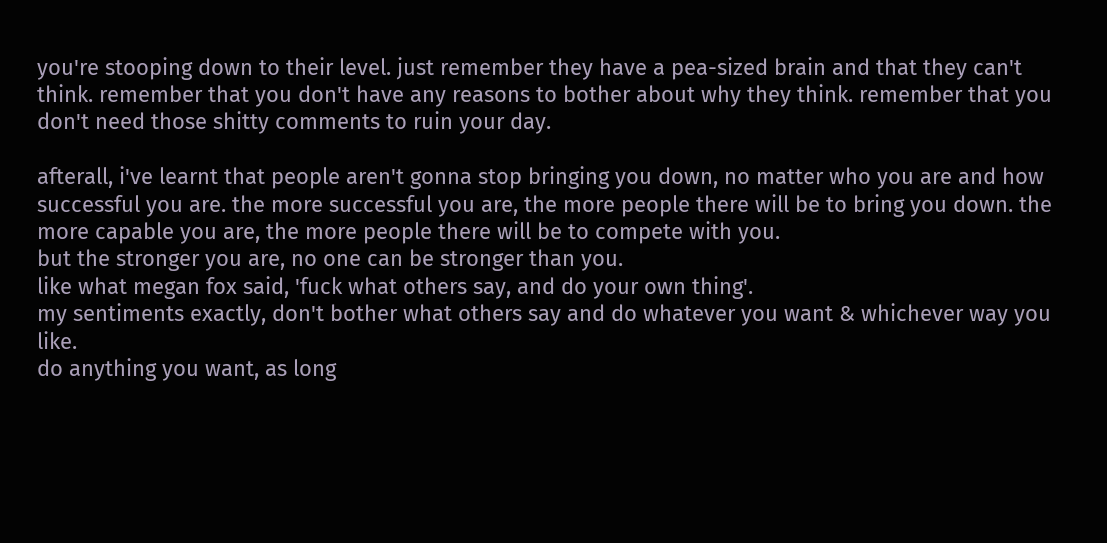you're stooping down to their level. just remember they have a pea-sized brain and that they can't think. remember that you don't have any reasons to bother about why they think. remember that you don't need those shitty comments to ruin your day.

afterall, i've learnt that people aren't gonna stop bringing you down, no matter who you are and how successful you are. the more successful you are, the more people there will be to bring you down. the more capable you are, the more people there will be to compete with you.
but the stronger you are, no one can be stronger than you.
like what megan fox said, 'fuck what others say, and do your own thing'.
my sentiments exactly, don't bother what others say and do whatever you want & whichever way you like.
do anything you want, as long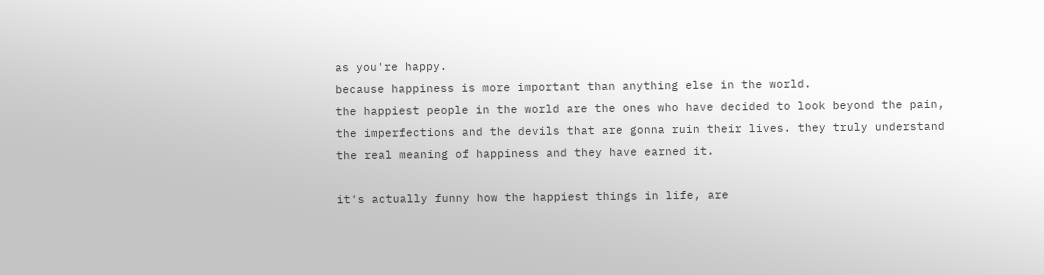as you're happy.
because happiness is more important than anything else in the world.
the happiest people in the world are the ones who have decided to look beyond the pain, the imperfections and the devils that are gonna ruin their lives. they truly understand the real meaning of happiness and they have earned it.

it's actually funny how the happiest things in life, are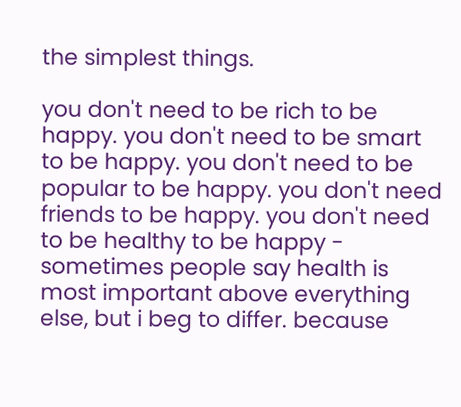the simplest things.

you don't need to be rich to be happy. you don't need to be smart to be happy. you don't need to be popular to be happy. you don't need friends to be happy. you don't need to be healthy to be happy - sometimes people say health is most important above everything else, but i beg to differ. because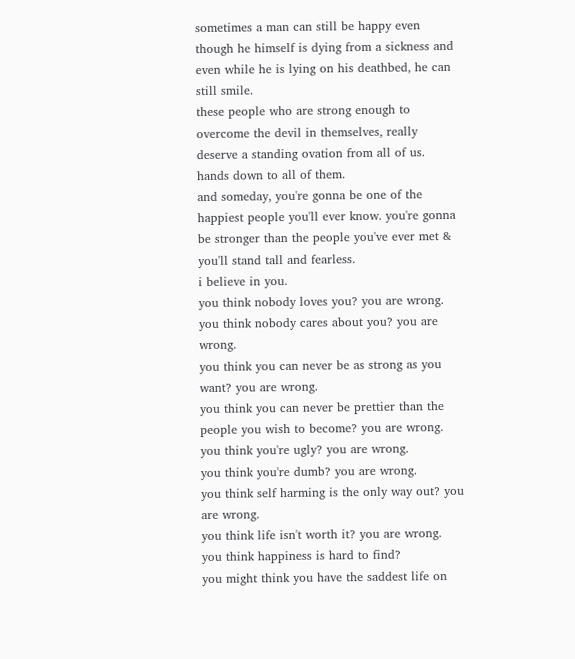sometimes a man can still be happy even though he himself is dying from a sickness and even while he is lying on his deathbed, he can still smile.
these people who are strong enough to overcome the devil in themselves, really deserve a standing ovation from all of us.
hands down to all of them.
and someday, you're gonna be one of the happiest people you'll ever know. you're gonna be stronger than the people you've ever met & you'll stand tall and fearless.
i believe in you.
you think nobody loves you? you are wrong.
you think nobody cares about you? you are wrong.
you think you can never be as strong as you want? you are wrong.
you think you can never be prettier than the people you wish to become? you are wrong.
you think you're ugly? you are wrong.
you think you're dumb? you are wrong.
you think self harming is the only way out? you are wrong.
you think life isn't worth it? you are wrong.
you think happiness is hard to find?
you might think you have the saddest life on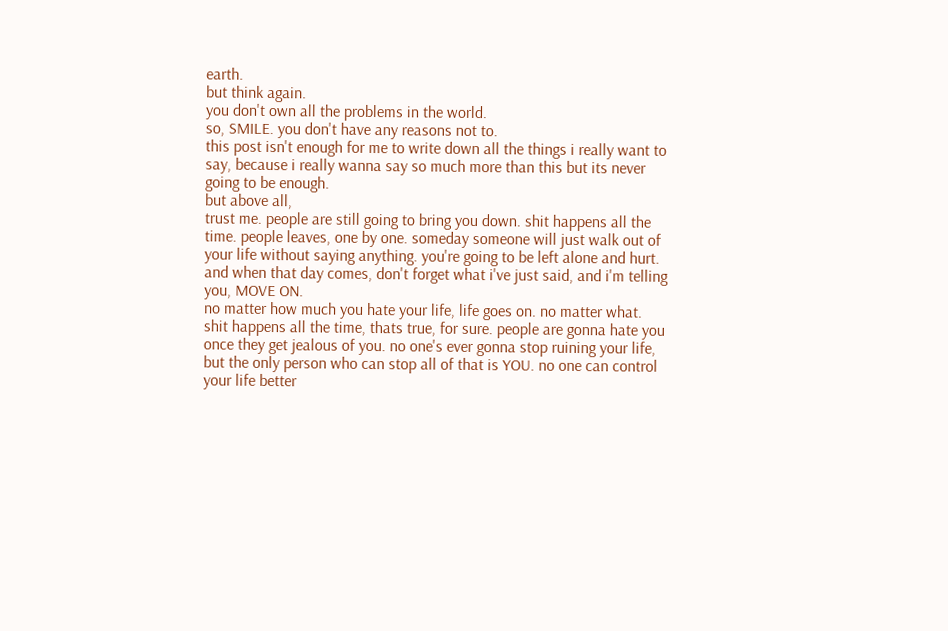earth.
but think again.
you don't own all the problems in the world.
so, SMILE. you don't have any reasons not to.
this post isn't enough for me to write down all the things i really want to say, because i really wanna say so much more than this but its never going to be enough.
but above all,
trust me. people are still going to bring you down. shit happens all the time. people leaves, one by one. someday someone will just walk out of your life without saying anything. you're going to be left alone and hurt. and when that day comes, don't forget what i've just said, and i'm telling you, MOVE ON.
no matter how much you hate your life, life goes on. no matter what.
shit happens all the time, thats true, for sure. people are gonna hate you once they get jealous of you. no one's ever gonna stop ruining your life, but the only person who can stop all of that is YOU. no one can control your life better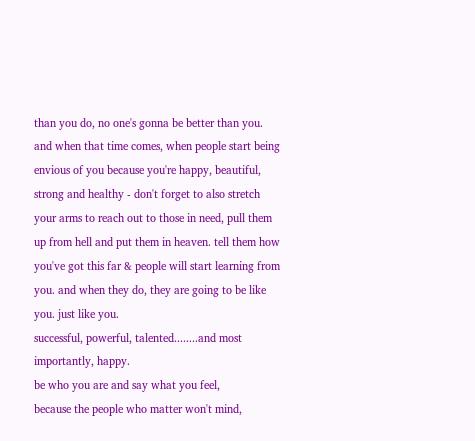than you do, no one's gonna be better than you.
and when that time comes, when people start being envious of you because you're happy, beautiful, strong and healthy - don't forget to also stretch your arms to reach out to those in need, pull them up from hell and put them in heaven. tell them how you've got this far & people will start learning from you. and when they do, they are going to be like you. just like you.
successful, powerful, talented........and most importantly, happy.
be who you are and say what you feel,
because the people who matter won't mind,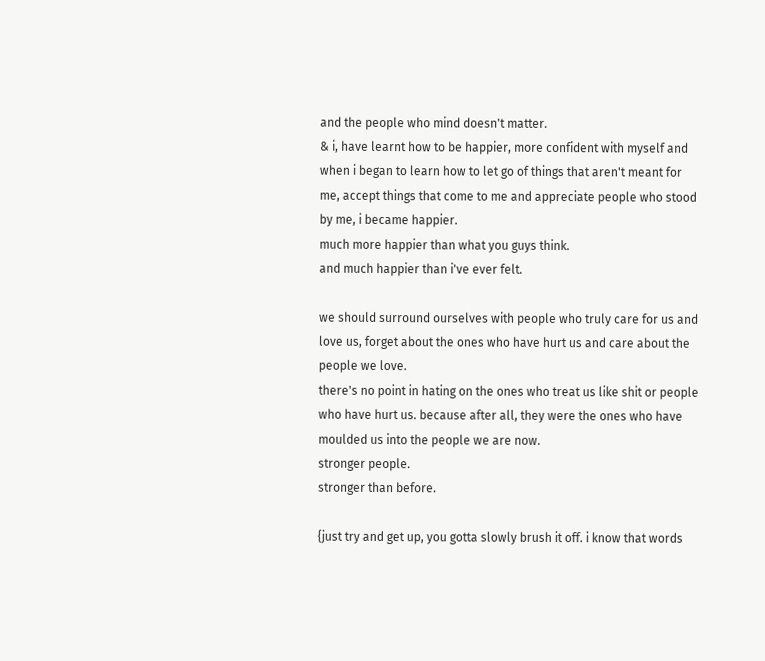and the people who mind doesn't matter.
& i, have learnt how to be happier, more confident with myself and when i began to learn how to let go of things that aren't meant for me, accept things that come to me and appreciate people who stood by me, i became happier.
much more happier than what you guys think.
and much happier than i've ever felt.

we should surround ourselves with people who truly care for us and love us, forget about the ones who have hurt us and care about the people we love.
there's no point in hating on the ones who treat us like shit or people who have hurt us. because after all, they were the ones who have moulded us into the people we are now.
stronger people.
stronger than before.

{just try and get up, you gotta slowly brush it off. i know that words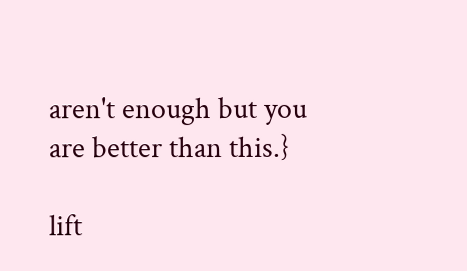aren't enough but you are better than this.}

lift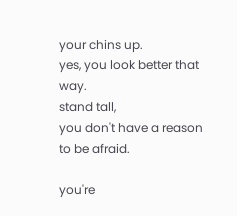your chins up.
yes, you look better that way.
stand tall,
you don't have a reason to be afraid.

you're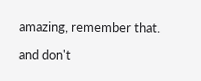amazing, remember that.

and don't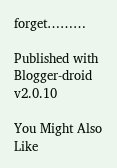forget………

Published with Blogger-droid v2.0.10

You Might Also Like